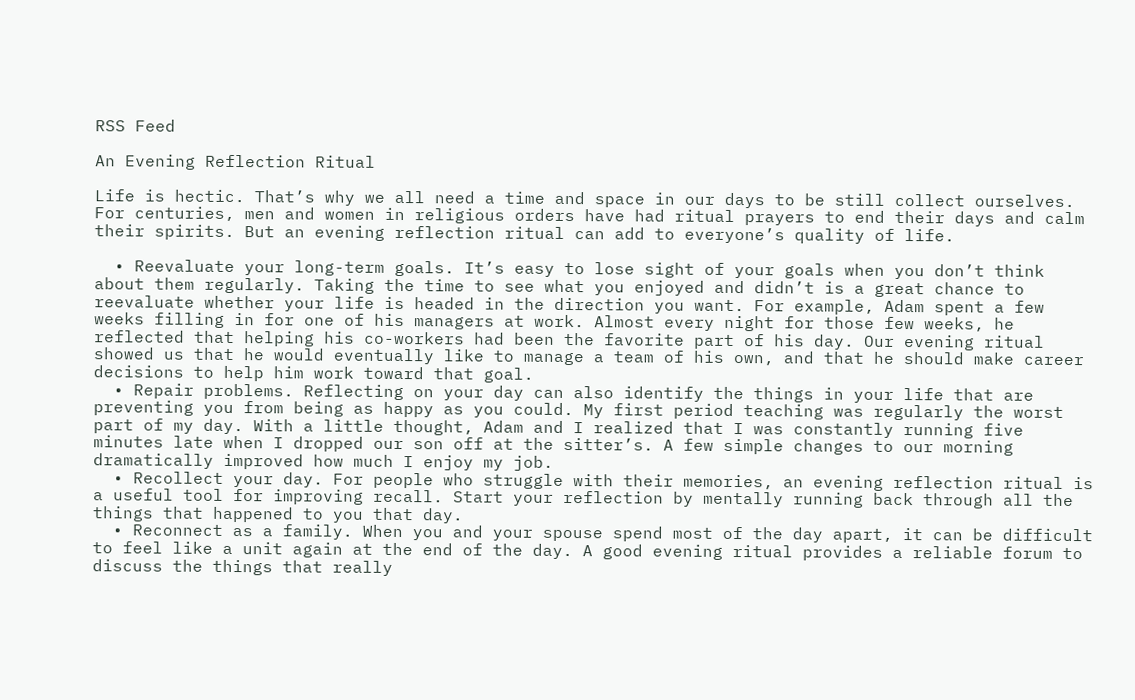RSS Feed

An Evening Reflection Ritual

Life is hectic. That’s why we all need a time and space in our days to be still collect ourselves. For centuries, men and women in religious orders have had ritual prayers to end their days and calm their spirits. But an evening reflection ritual can add to everyone’s quality of life.

  • Reevaluate your long-term goals. It’s easy to lose sight of your goals when you don’t think about them regularly. Taking the time to see what you enjoyed and didn’t is a great chance to reevaluate whether your life is headed in the direction you want. For example, Adam spent a few weeks filling in for one of his managers at work. Almost every night for those few weeks, he reflected that helping his co-workers had been the favorite part of his day. Our evening ritual showed us that he would eventually like to manage a team of his own, and that he should make career decisions to help him work toward that goal.
  • Repair problems. Reflecting on your day can also identify the things in your life that are preventing you from being as happy as you could. My first period teaching was regularly the worst part of my day. With a little thought, Adam and I realized that I was constantly running five minutes late when I dropped our son off at the sitter’s. A few simple changes to our morning dramatically improved how much I enjoy my job.
  • Recollect your day. For people who struggle with their memories, an evening reflection ritual is a useful tool for improving recall. Start your reflection by mentally running back through all the things that happened to you that day.
  • Reconnect as a family. When you and your spouse spend most of the day apart, it can be difficult to feel like a unit again at the end of the day. A good evening ritual provides a reliable forum to discuss the things that really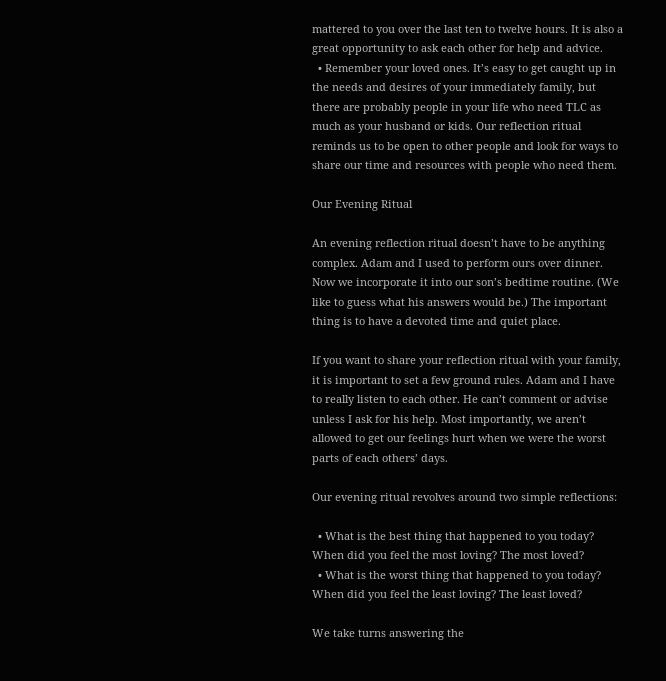mattered to you over the last ten to twelve hours. It is also a great opportunity to ask each other for help and advice.
  • Remember your loved ones. It’s easy to get caught up in the needs and desires of your immediately family, but there are probably people in your life who need TLC as much as your husband or kids. Our reflection ritual reminds us to be open to other people and look for ways to share our time and resources with people who need them.

Our Evening Ritual

An evening reflection ritual doesn’t have to be anything complex. Adam and I used to perform ours over dinner. Now we incorporate it into our son’s bedtime routine. (We like to guess what his answers would be.) The important thing is to have a devoted time and quiet place.

If you want to share your reflection ritual with your family, it is important to set a few ground rules. Adam and I have to really listen to each other. He can’t comment or advise unless I ask for his help. Most importantly, we aren’t allowed to get our feelings hurt when we were the worst parts of each others’ days.

Our evening ritual revolves around two simple reflections:

  • What is the best thing that happened to you today? When did you feel the most loving? The most loved?
  • What is the worst thing that happened to you today? When did you feel the least loving? The least loved?

We take turns answering the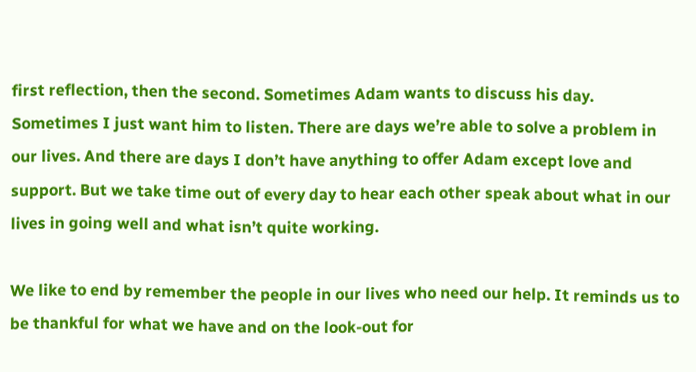first reflection, then the second. Sometimes Adam wants to discuss his day. Sometimes I just want him to listen. There are days we’re able to solve a problem in our lives. And there are days I don’t have anything to offer Adam except love and support. But we take time out of every day to hear each other speak about what in our lives in going well and what isn’t quite working.

We like to end by remember the people in our lives who need our help. It reminds us to be thankful for what we have and on the look-out for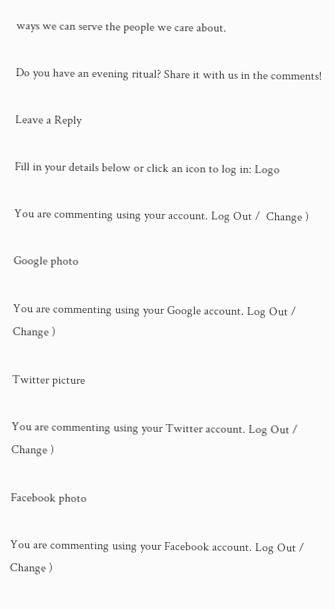ways we can serve the people we care about.

Do you have an evening ritual? Share it with us in the comments!

Leave a Reply

Fill in your details below or click an icon to log in: Logo

You are commenting using your account. Log Out /  Change )

Google photo

You are commenting using your Google account. Log Out /  Change )

Twitter picture

You are commenting using your Twitter account. Log Out /  Change )

Facebook photo

You are commenting using your Facebook account. Log Out /  Change )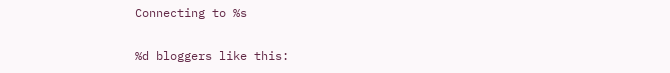Connecting to %s

%d bloggers like this: